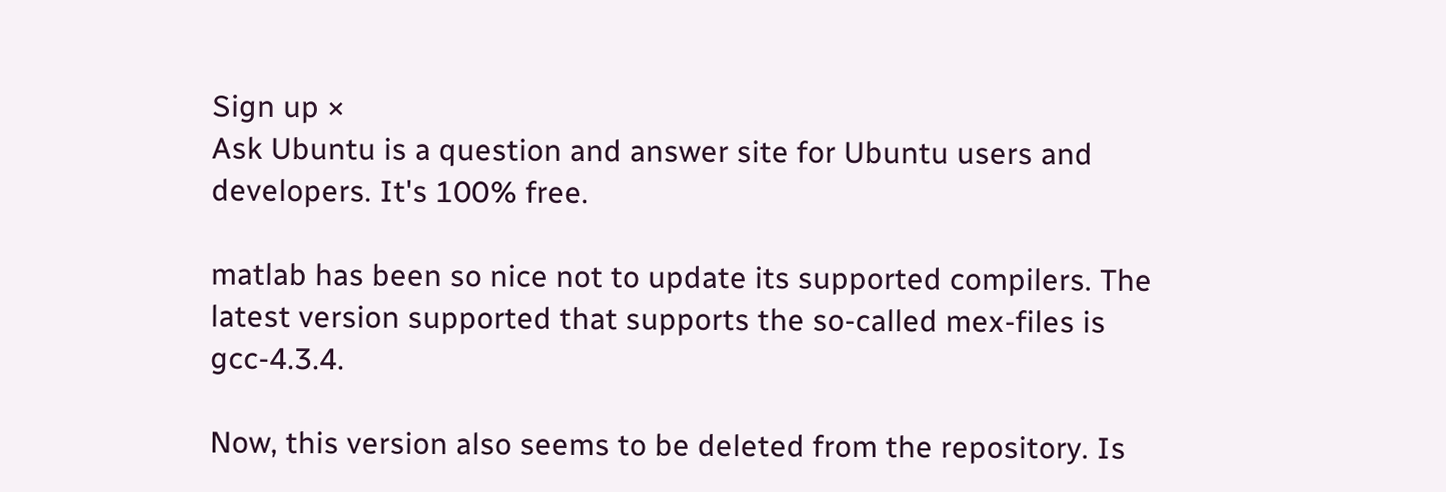Sign up ×
Ask Ubuntu is a question and answer site for Ubuntu users and developers. It's 100% free.

matlab has been so nice not to update its supported compilers. The latest version supported that supports the so-called mex-files is gcc-4.3.4.

Now, this version also seems to be deleted from the repository. Is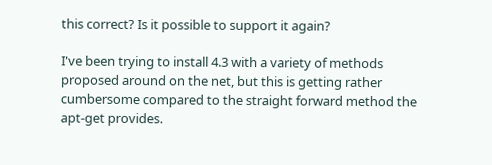this correct? Is it possible to support it again?

I've been trying to install 4.3 with a variety of methods proposed around on the net, but this is getting rather cumbersome compared to the straight forward method the apt-get provides.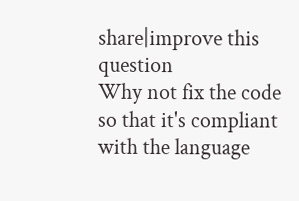share|improve this question
Why not fix the code so that it's compliant with the language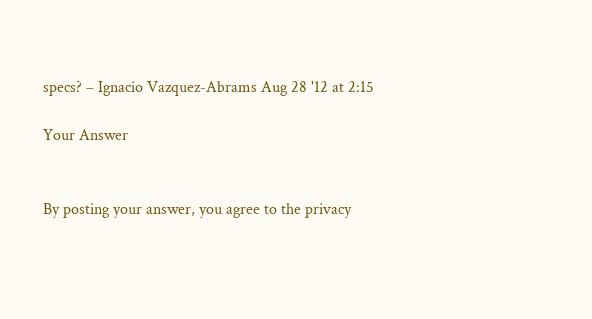specs? – Ignacio Vazquez-Abrams Aug 28 '12 at 2:15

Your Answer


By posting your answer, you agree to the privacy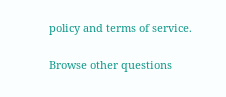policy and terms of service.

Browse other questions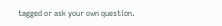tagged or ask your own question.